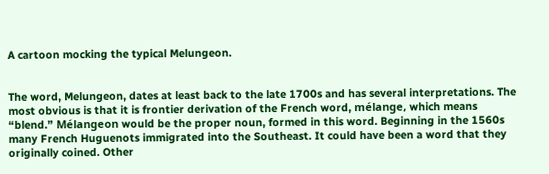A cartoon mocking the typical Melungeon.


The word, Melungeon, dates at least back to the late 1700s and has several interpretations. The most obvious is that it is frontier derivation of the French word, mélange, which means “blend.” Mélangeon would be the proper noun, formed in this word. Beginning in the 1560s many French Huguenots immigrated into the Southeast. It could have been a word that they originally coined. Other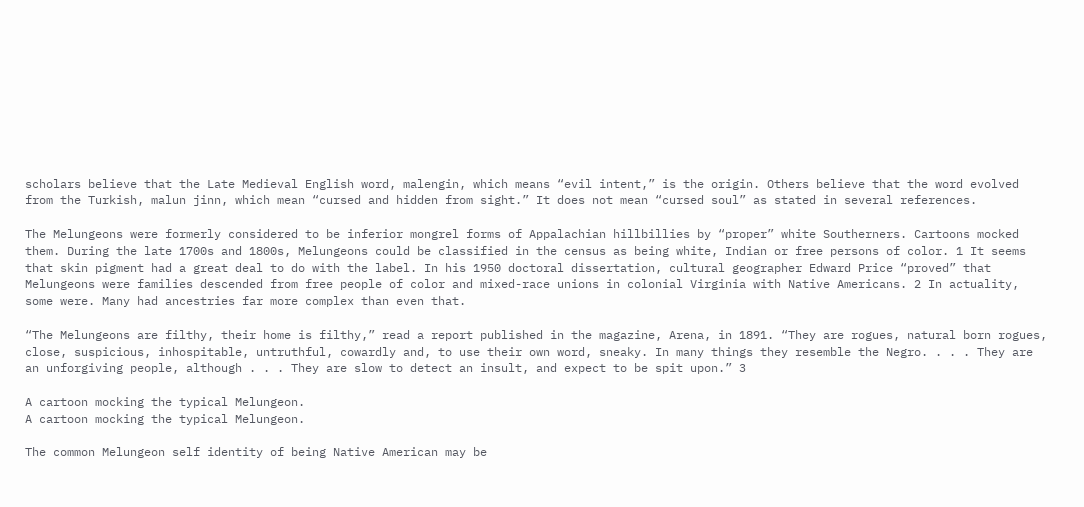scholars believe that the Late Medieval English word, malengin, which means “evil intent,” is the origin. Others believe that the word evolved from the Turkish, malun jinn, which mean “cursed and hidden from sight.” It does not mean “cursed soul” as stated in several references.

The Melungeons were formerly considered to be inferior mongrel forms of Appalachian hillbillies by “proper” white Southerners. Cartoons mocked them. During the late 1700s and 1800s, Melungeons could be classified in the census as being white, Indian or free persons of color. 1 It seems that skin pigment had a great deal to do with the label. In his 1950 doctoral dissertation, cultural geographer Edward Price “proved” that Melungeons were families descended from free people of color and mixed-race unions in colonial Virginia with Native Americans. 2 In actuality, some were. Many had ancestries far more complex than even that.

“The Melungeons are filthy, their home is filthy,” read a report published in the magazine, Arena, in 1891. “They are rogues, natural born rogues, close, suspicious, inhospitable, untruthful, cowardly and, to use their own word, sneaky. In many things they resemble the Negro. . . . They are an unforgiving people, although . . . They are slow to detect an insult, and expect to be spit upon.” 3

A cartoon mocking the typical Melungeon.
A cartoon mocking the typical Melungeon.

The common Melungeon self identity of being Native American may be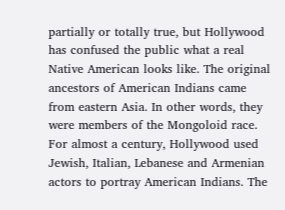partially or totally true, but Hollywood has confused the public what a real Native American looks like. The original ancestors of American Indians came from eastern Asia. In other words, they were members of the Mongoloid race. For almost a century, Hollywood used Jewish, Italian, Lebanese and Armenian actors to portray American Indians. The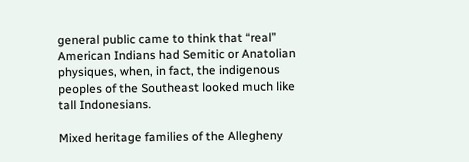general public came to think that “real” American Indians had Semitic or Anatolian physiques, when, in fact, the indigenous peoples of the Southeast looked much like tall Indonesians.

Mixed heritage families of the Allegheny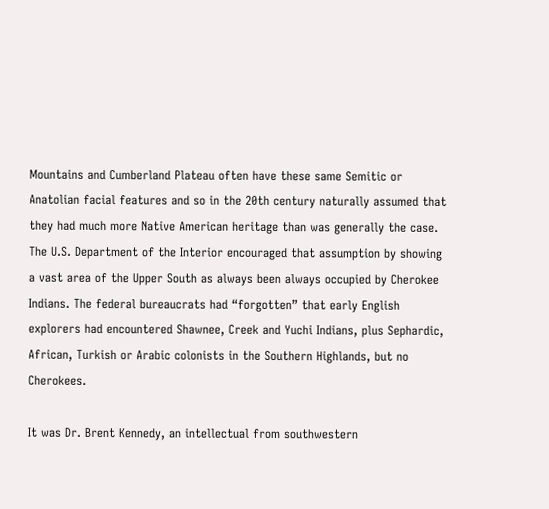Mountains and Cumberland Plateau often have these same Semitic or Anatolian facial features and so in the 20th century naturally assumed that they had much more Native American heritage than was generally the case. The U.S. Department of the Interior encouraged that assumption by showing a vast area of the Upper South as always been always occupied by Cherokee Indians. The federal bureaucrats had “forgotten” that early English explorers had encountered Shawnee, Creek and Yuchi Indians, plus Sephardic, African, Turkish or Arabic colonists in the Southern Highlands, but no Cherokees.

It was Dr. Brent Kennedy, an intellectual from southwestern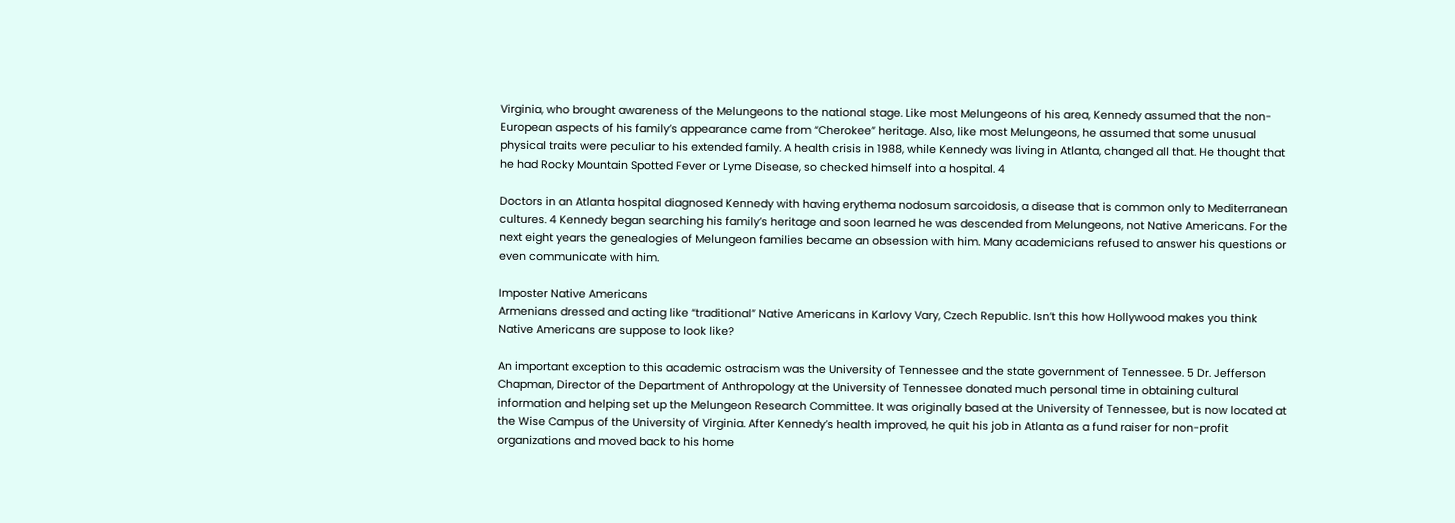Virginia, who brought awareness of the Melungeons to the national stage. Like most Melungeons of his area, Kennedy assumed that the non-European aspects of his family’s appearance came from “Cherokee” heritage. Also, like most Melungeons, he assumed that some unusual physical traits were peculiar to his extended family. A health crisis in 1988, while Kennedy was living in Atlanta, changed all that. He thought that he had Rocky Mountain Spotted Fever or Lyme Disease, so checked himself into a hospital. 4

Doctors in an Atlanta hospital diagnosed Kennedy with having erythema nodosum sarcoidosis, a disease that is common only to Mediterranean cultures. 4 Kennedy began searching his family’s heritage and soon learned he was descended from Melungeons, not Native Americans. For the next eight years the genealogies of Melungeon families became an obsession with him. Many academicians refused to answer his questions or even communicate with him.

Imposter Native Americans
Armenians dressed and acting like “traditional” Native Americans in Karlovy Vary, Czech Republic. Isn’t this how Hollywood makes you think Native Americans are suppose to look like?

An important exception to this academic ostracism was the University of Tennessee and the state government of Tennessee. 5 Dr. Jefferson Chapman, Director of the Department of Anthropology at the University of Tennessee donated much personal time in obtaining cultural information and helping set up the Melungeon Research Committee. It was originally based at the University of Tennessee, but is now located at the Wise Campus of the University of Virginia. After Kennedy’s health improved, he quit his job in Atlanta as a fund raiser for non-profit organizations and moved back to his home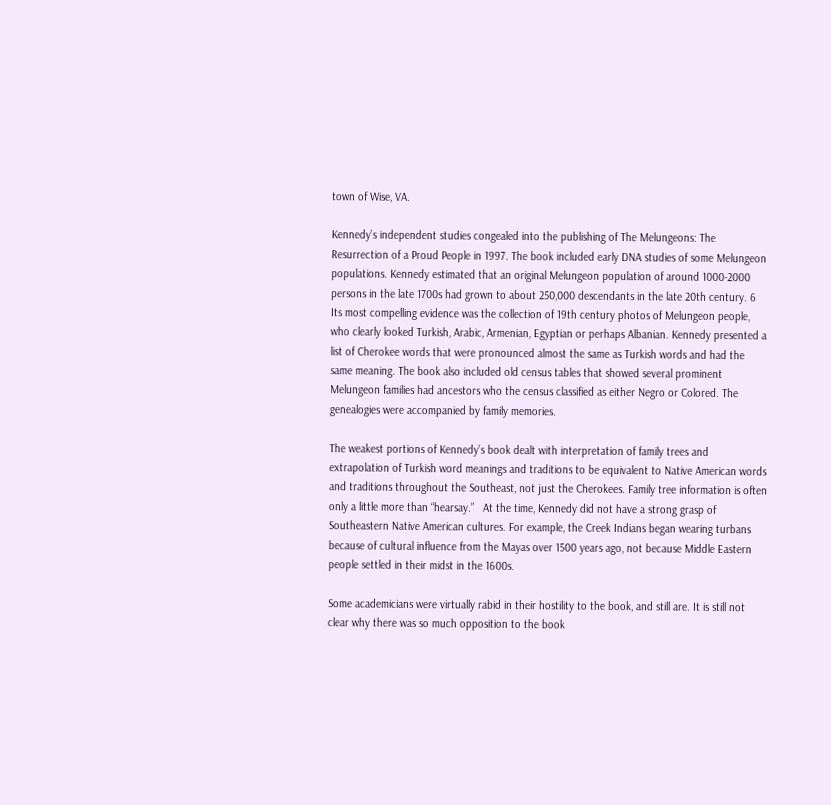town of Wise, VA.

Kennedy’s independent studies congealed into the publishing of The Melungeons: The Resurrection of a Proud People in 1997. The book included early DNA studies of some Melungeon populations. Kennedy estimated that an original Melungeon population of around 1000-2000 persons in the late 1700s had grown to about 250,000 descendants in the late 20th century. 6 Its most compelling evidence was the collection of 19th century photos of Melungeon people, who clearly looked Turkish, Arabic, Armenian, Egyptian or perhaps Albanian. Kennedy presented a list of Cherokee words that were pronounced almost the same as Turkish words and had the same meaning. The book also included old census tables that showed several prominent Melungeon families had ancestors who the census classified as either Negro or Colored. The genealogies were accompanied by family memories.

The weakest portions of Kennedy’s book dealt with interpretation of family trees and extrapolation of Turkish word meanings and traditions to be equivalent to Native American words and traditions throughout the Southeast, not just the Cherokees. Family tree information is often only a little more than “hearsay.”   At the time, Kennedy did not have a strong grasp of Southeastern Native American cultures. For example, the Creek Indians began wearing turbans because of cultural influence from the Mayas over 1500 years ago, not because Middle Eastern people settled in their midst in the 1600s.

Some academicians were virtually rabid in their hostility to the book, and still are. It is still not clear why there was so much opposition to the book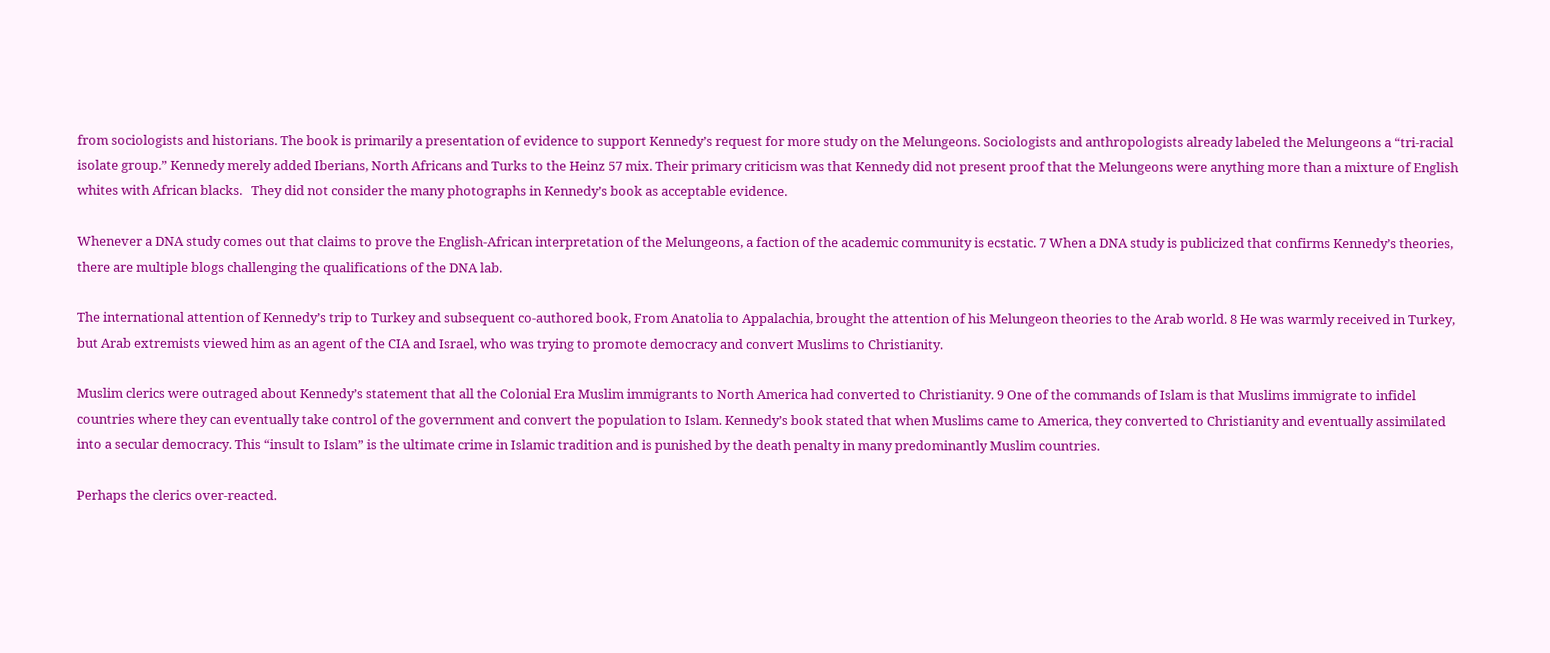from sociologists and historians. The book is primarily a presentation of evidence to support Kennedy’s request for more study on the Melungeons. Sociologists and anthropologists already labeled the Melungeons a “tri-racial isolate group.” Kennedy merely added Iberians, North Africans and Turks to the Heinz 57 mix. Their primary criticism was that Kennedy did not present proof that the Melungeons were anything more than a mixture of English whites with African blacks.   They did not consider the many photographs in Kennedy’s book as acceptable evidence.

Whenever a DNA study comes out that claims to prove the English-African interpretation of the Melungeons, a faction of the academic community is ecstatic. 7 When a DNA study is publicized that confirms Kennedy’s theories, there are multiple blogs challenging the qualifications of the DNA lab.

The international attention of Kennedy’s trip to Turkey and subsequent co-authored book, From Anatolia to Appalachia, brought the attention of his Melungeon theories to the Arab world. 8 He was warmly received in Turkey, but Arab extremists viewed him as an agent of the CIA and Israel, who was trying to promote democracy and convert Muslims to Christianity.

Muslim clerics were outraged about Kennedy’s statement that all the Colonial Era Muslim immigrants to North America had converted to Christianity. 9 One of the commands of Islam is that Muslims immigrate to infidel countries where they can eventually take control of the government and convert the population to Islam. Kennedy’s book stated that when Muslims came to America, they converted to Christianity and eventually assimilated into a secular democracy. This “insult to Islam” is the ultimate crime in Islamic tradition and is punished by the death penalty in many predominantly Muslim countries.

Perhaps the clerics over-reacted.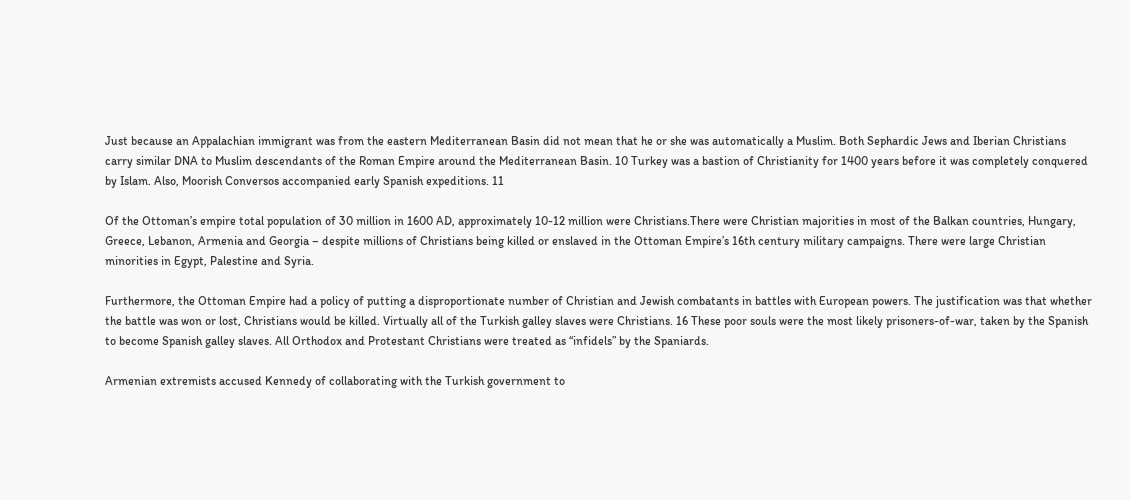Just because an Appalachian immigrant was from the eastern Mediterranean Basin did not mean that he or she was automatically a Muslim. Both Sephardic Jews and Iberian Christians carry similar DNA to Muslim descendants of the Roman Empire around the Mediterranean Basin. 10 Turkey was a bastion of Christianity for 1400 years before it was completely conquered by Islam. Also, Moorish Conversos accompanied early Spanish expeditions. 11

Of the Ottoman’s empire total population of 30 million in 1600 AD, approximately 10-12 million were Christians.There were Christian majorities in most of the Balkan countries, Hungary, Greece, Lebanon, Armenia and Georgia – despite millions of Christians being killed or enslaved in the Ottoman Empire’s 16th century military campaigns. There were large Christian minorities in Egypt, Palestine and Syria.

Furthermore, the Ottoman Empire had a policy of putting a disproportionate number of Christian and Jewish combatants in battles with European powers. The justification was that whether the battle was won or lost, Christians would be killed. Virtually all of the Turkish galley slaves were Christians. 16 These poor souls were the most likely prisoners-of-war, taken by the Spanish to become Spanish galley slaves. All Orthodox and Protestant Christians were treated as “infidels” by the Spaniards.

Armenian extremists accused Kennedy of collaborating with the Turkish government to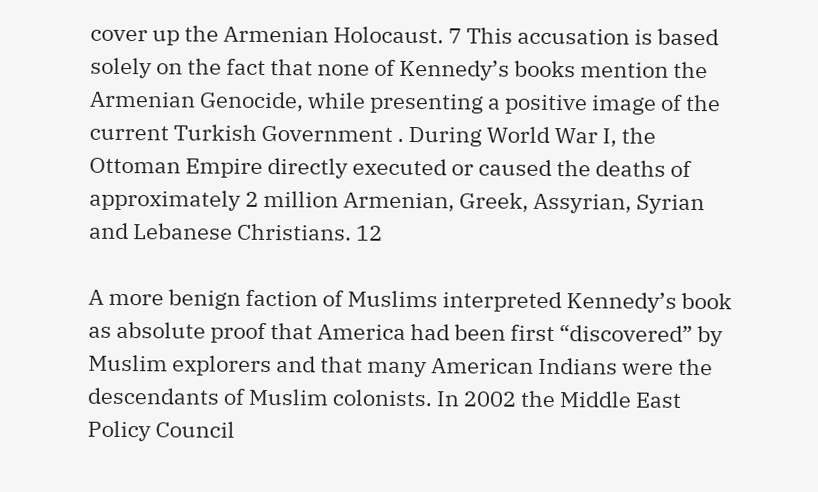cover up the Armenian Holocaust. 7 This accusation is based solely on the fact that none of Kennedy’s books mention the Armenian Genocide, while presenting a positive image of the current Turkish Government . During World War I, the Ottoman Empire directly executed or caused the deaths of approximately 2 million Armenian, Greek, Assyrian, Syrian and Lebanese Christians. 12

A more benign faction of Muslims interpreted Kennedy’s book as absolute proof that America had been first “discovered” by Muslim explorers and that many American Indians were the descendants of Muslim colonists. In 2002 the Middle East Policy Council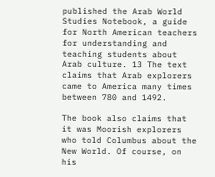published the Arab World Studies Notebook, a guide for North American teachers for understanding and teaching students about Arab culture. 13 The text claims that Arab explorers came to America many times between 780 and 1492.

The book also claims that it was Moorish explorers who told Columbus about the New World. Of course, on his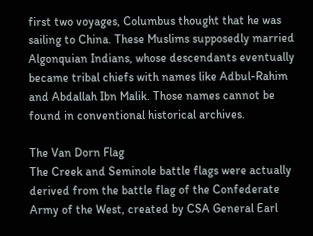first two voyages, Columbus thought that he was sailing to China. These Muslims supposedly married Algonquian Indians, whose descendants eventually became tribal chiefs with names like Adbul-Rahim and Abdallah Ibn Malik. Those names cannot be found in conventional historical archives.

The Van Dorn Flag
The Creek and Seminole battle flags were actually derived from the battle flag of the Confederate Army of the West, created by CSA General Earl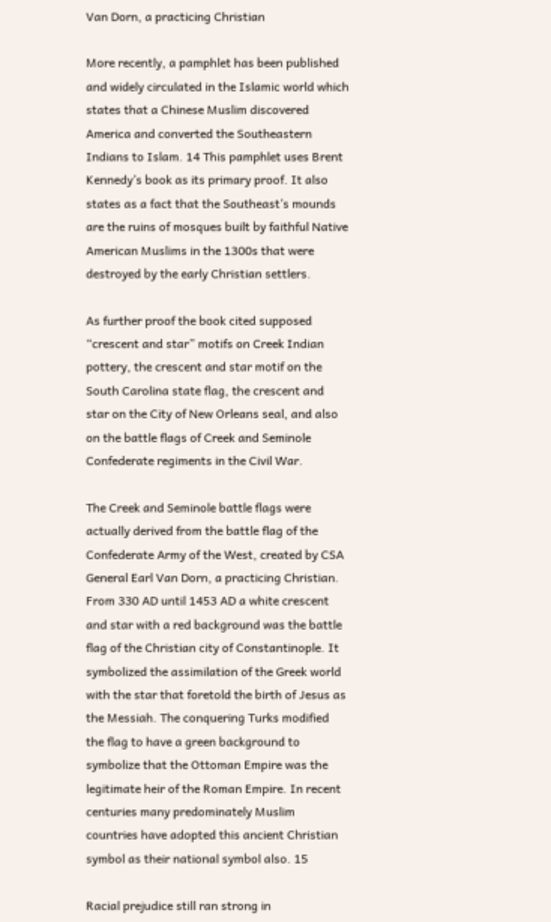Van Dorn, a practicing Christian

More recently, a pamphlet has been published and widely circulated in the Islamic world which states that a Chinese Muslim discovered America and converted the Southeastern Indians to Islam. 14 This pamphlet uses Brent Kennedy’s book as its primary proof. It also states as a fact that the Southeast’s mounds are the ruins of mosques built by faithful Native American Muslims in the 1300s that were destroyed by the early Christian settlers.

As further proof the book cited supposed “crescent and star” motifs on Creek Indian pottery, the crescent and star motif on the South Carolina state flag, the crescent and star on the City of New Orleans seal, and also on the battle flags of Creek and Seminole Confederate regiments in the Civil War.

The Creek and Seminole battle flags were actually derived from the battle flag of the Confederate Army of the West, created by CSA General Earl Van Dorn, a practicing Christian. From 330 AD until 1453 AD a white crescent and star with a red background was the battle flag of the Christian city of Constantinople. It symbolized the assimilation of the Greek world with the star that foretold the birth of Jesus as the Messiah. The conquering Turks modified the flag to have a green background to symbolize that the Ottoman Empire was the legitimate heir of the Roman Empire. In recent centuries many predominately Muslim countries have adopted this ancient Christian symbol as their national symbol also. 15

Racial prejudice still ran strong in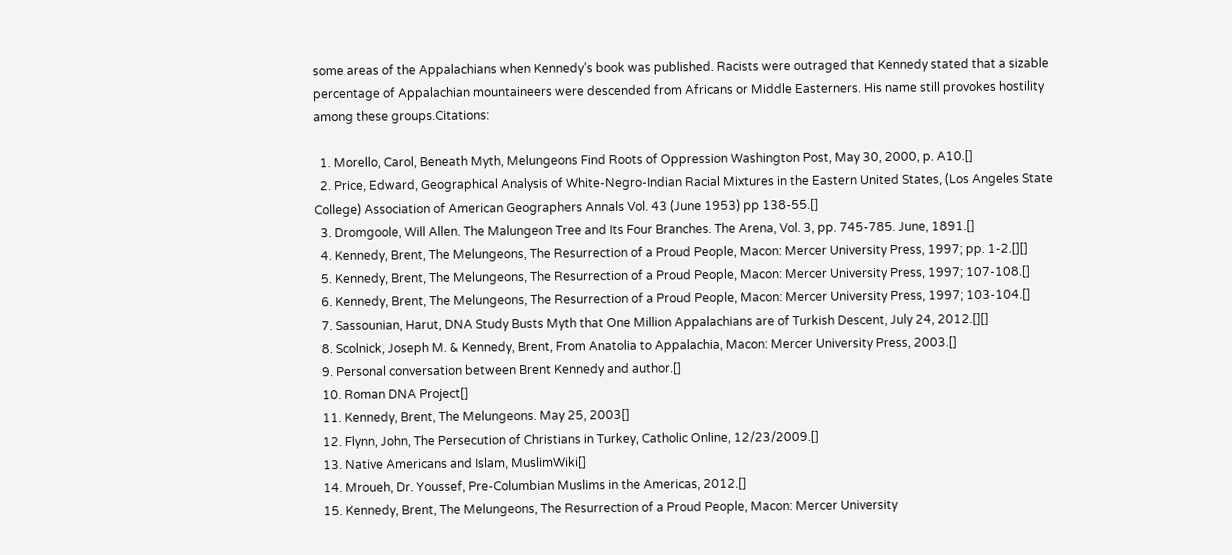some areas of the Appalachians when Kennedy’s book was published. Racists were outraged that Kennedy stated that a sizable percentage of Appalachian mountaineers were descended from Africans or Middle Easterners. His name still provokes hostility among these groups.Citations:

  1. Morello, Carol, Beneath Myth, Melungeons Find Roots of Oppression Washington Post, May 30, 2000, p. A10.[]
  2. Price, Edward, Geographical Analysis of White-Negro-Indian Racial Mixtures in the Eastern United States, (Los Angeles State College) Association of American Geographers Annals Vol. 43 (June 1953) pp 138-55.[]
  3. Dromgoole, Will Allen. The Malungeon Tree and Its Four Branches. The Arena, Vol. 3, pp. 745-785. June, 1891.[]
  4. Kennedy, Brent, The Melungeons, The Resurrection of a Proud People, Macon: Mercer University Press, 1997; pp. 1-2.[][]
  5. Kennedy, Brent, The Melungeons, The Resurrection of a Proud People, Macon: Mercer University Press, 1997; 107-108.[]
  6. Kennedy, Brent, The Melungeons, The Resurrection of a Proud People, Macon: Mercer University Press, 1997; 103-104.[]
  7. Sassounian, Harut, DNA Study Busts Myth that One Million Appalachians are of Turkish Descent, July 24, 2012.[][]
  8. Scolnick, Joseph M. & Kennedy, Brent, From Anatolia to Appalachia, Macon: Mercer University Press, 2003.[]
  9. Personal conversation between Brent Kennedy and author.[]
  10. Roman DNA Project[]
  11. Kennedy, Brent, The Melungeons. May 25, 2003[]
  12. Flynn, John, The Persecution of Christians in Turkey, Catholic Online, 12/23/2009.[]
  13. Native Americans and Islam, MuslimWiki[]
  14. Mroueh, Dr. Youssef, Pre-Columbian Muslims in the Americas, 2012.[]
  15. Kennedy, Brent, The Melungeons, The Resurrection of a Proud People, Macon: Mercer University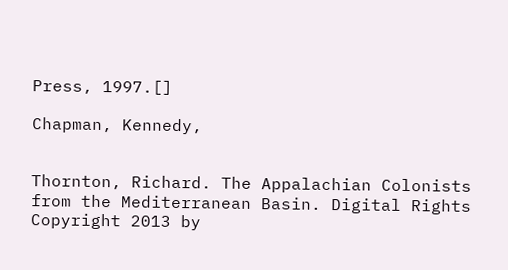Press, 1997.[]

Chapman, Kennedy,


Thornton, Richard. The Appalachian Colonists from the Mediterranean Basin. Digital Rights Copyright 2013 by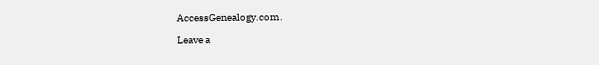AccessGenealogy.com.

Leave a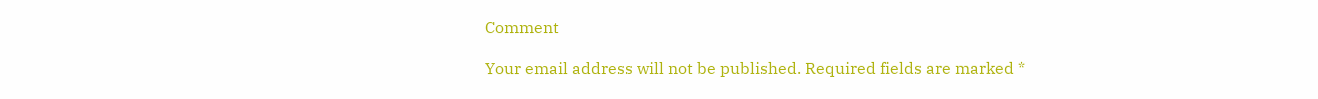Comment

Your email address will not be published. Required fields are marked *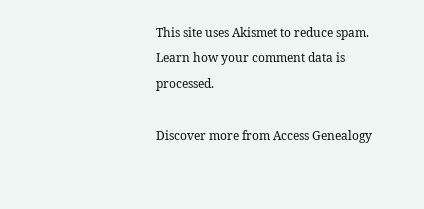This site uses Akismet to reduce spam. Learn how your comment data is processed.

Discover more from Access Genealogy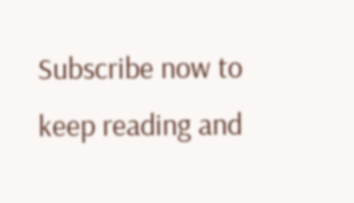Subscribe now to keep reading and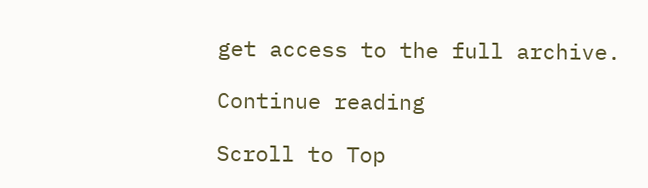get access to the full archive.

Continue reading

Scroll to Top